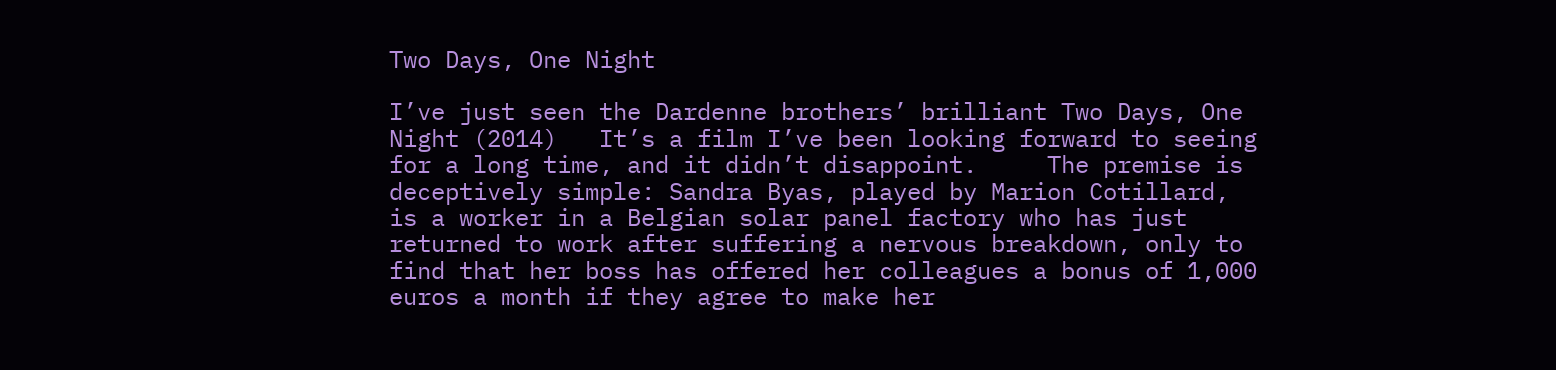Two Days, One Night

I’ve just seen the Dardenne brothers’ brilliant Two Days, One Night (2014)   It’s a film I’ve been looking forward to seeing for a long time, and it didn’t disappoint.     The premise is deceptively simple: Sandra Byas, played by Marion Cotillard,   is a worker in a Belgian solar panel factory who has just returned to work after suffering a nervous breakdown, only to find that her boss has offered her colleagues a bonus of 1,000 euros a month if they agree to make her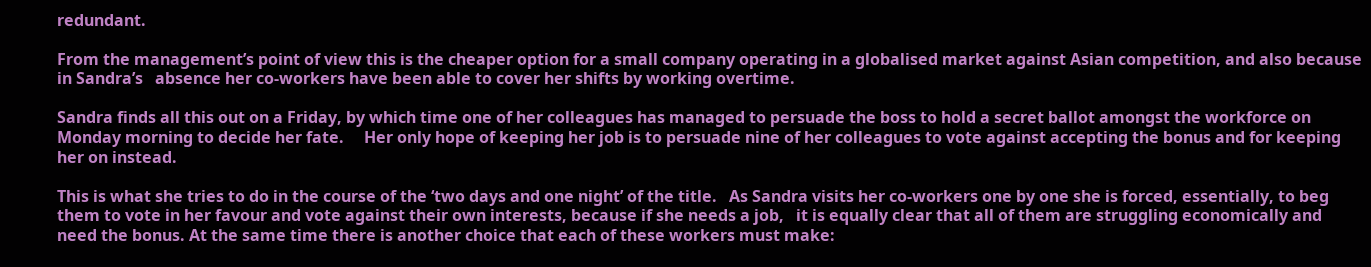redundant.

From the management’s point of view this is the cheaper option for a small company operating in a globalised market against Asian competition, and also because in Sandra’s   absence her co-workers have been able to cover her shifts by working overtime.

Sandra finds all this out on a Friday, by which time one of her colleagues has managed to persuade the boss to hold a secret ballot amongst the workforce on Monday morning to decide her fate.     Her only hope of keeping her job is to persuade nine of her colleagues to vote against accepting the bonus and for keeping her on instead.

This is what she tries to do in the course of the ‘two days and one night’ of the title.   As Sandra visits her co-workers one by one she is forced, essentially, to beg them to vote in her favour and vote against their own interests, because if she needs a job,   it is equally clear that all of them are struggling economically and need the bonus. At the same time there is another choice that each of these workers must make: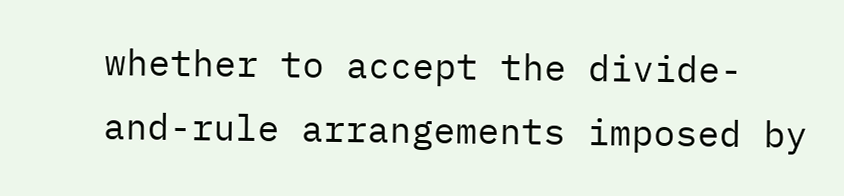whether to accept the divide-and-rule arrangements imposed by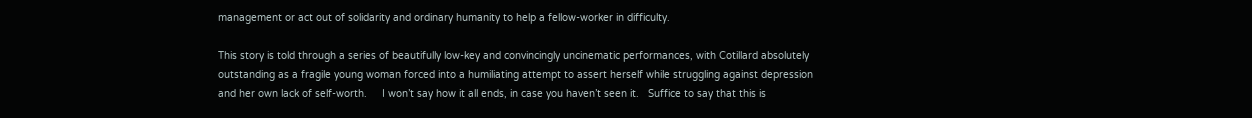management or act out of solidarity and ordinary humanity to help a fellow-worker in difficulty.

This story is told through a series of beautifully low-key and convincingly uncinematic performances, with Cotillard absolutely outstanding as a fragile young woman forced into a humiliating attempt to assert herself while struggling against depression and her own lack of self-worth.     I won’t say how it all ends, in case you haven’t seen it.   Suffice to say that this is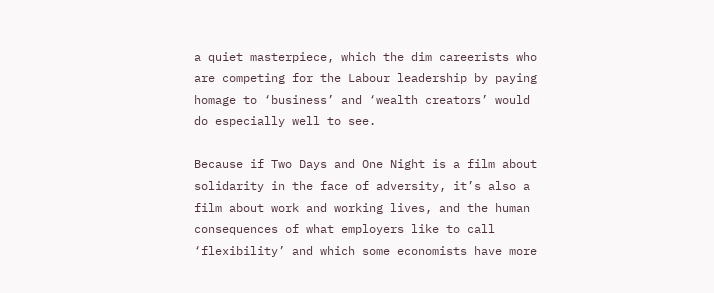a quiet masterpiece, which the dim careerists who are competing for the Labour leadership by paying homage to ‘business’ and ‘wealth creators’ would do especially well to see.

Because if Two Days and One Night is a film about solidarity in the face of adversity, it’s also a film about work and working lives, and the human consequences of what employers like to call ‘flexibility’ and which some economists have more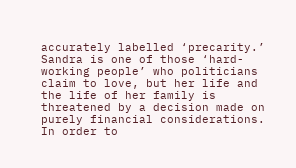accurately labelled ‘precarity.’   Sandra is one of those ‘hard-working people’ who politicians claim to love, but her life and the life of her family is threatened by a decision made on purely financial considerations.   In order to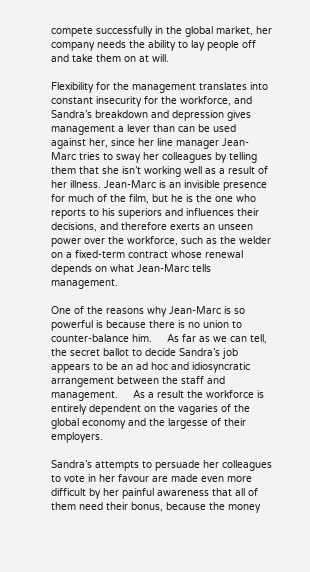compete successfully in the global market, her company needs the ability to lay people off and take them on at will.

Flexibility for the management translates into constant insecurity for the workforce, and     Sandra’s breakdown and depression gives management a lever than can be used against her, since her line manager Jean-Marc tries to sway her colleagues by telling them that she isn’t working well as a result of her illness. Jean-Marc is an invisible presence for much of the film, but he is the one who reports to his superiors and influences their decisions, and therefore exerts an unseen power over the workforce, such as the welder on a fixed-term contract whose renewal depends on what Jean-Marc tells management.

One of the reasons why Jean-Marc is so powerful is because there is no union to counter-balance him.     As far as we can tell, the secret ballot to decide Sandra’s job appears to be an ad hoc and idiosyncratic arrangement between the staff and management.     As a result the workforce is entirely dependent on the vagaries of the global economy and the largesse of their employers.

Sandra’s attempts to persuade her colleagues to vote in her favour are made even more difficult by her painful awareness that all of them need their bonus, because the money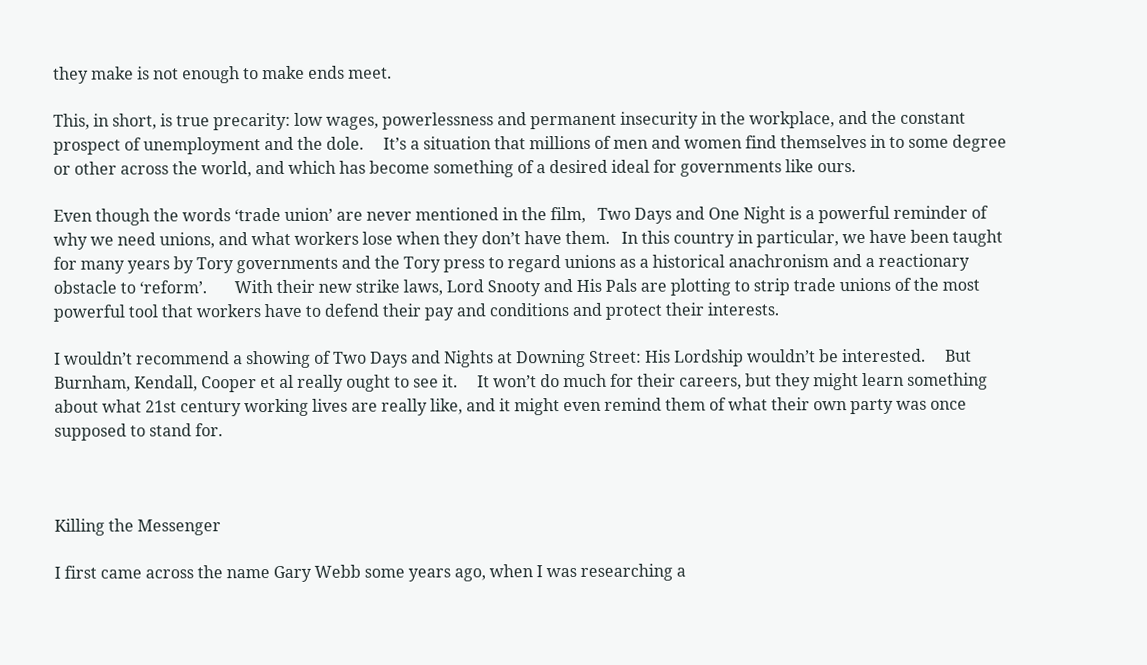they make is not enough to make ends meet.

This, in short, is true precarity: low wages, powerlessness and permanent insecurity in the workplace, and the constant prospect of unemployment and the dole.     It’s a situation that millions of men and women find themselves in to some degree or other across the world, and which has become something of a desired ideal for governments like ours.

Even though the words ‘trade union’ are never mentioned in the film,   Two Days and One Night is a powerful reminder of why we need unions, and what workers lose when they don’t have them.   In this country in particular, we have been taught for many years by Tory governments and the Tory press to regard unions as a historical anachronism and a reactionary obstacle to ‘reform’.       With their new strike laws, Lord Snooty and His Pals are plotting to strip trade unions of the most powerful tool that workers have to defend their pay and conditions and protect their interests.

I wouldn’t recommend a showing of Two Days and Nights at Downing Street: His Lordship wouldn’t be interested.     But   Burnham, Kendall, Cooper et al really ought to see it.     It won’t do much for their careers, but they might learn something about what 21st century working lives are really like, and it might even remind them of what their own party was once supposed to stand for.



Killing the Messenger

I first came across the name Gary Webb some years ago, when I was researching a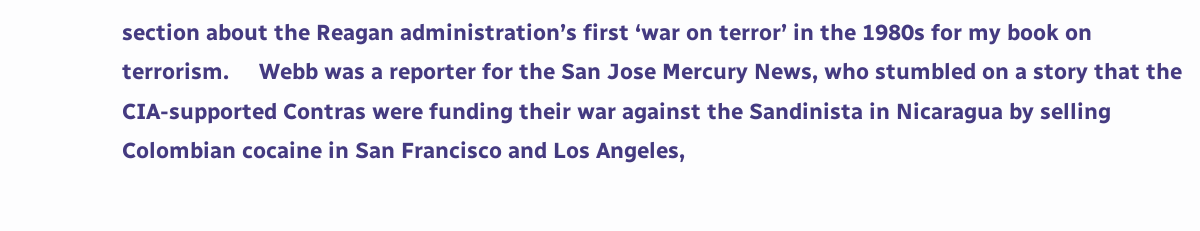section about the Reagan administration’s first ‘war on terror’ in the 1980s for my book on terrorism.     Webb was a reporter for the San Jose Mercury News, who stumbled on a story that the CIA-supported Contras were funding their war against the Sandinista in Nicaragua by selling Colombian cocaine in San Francisco and Los Angeles,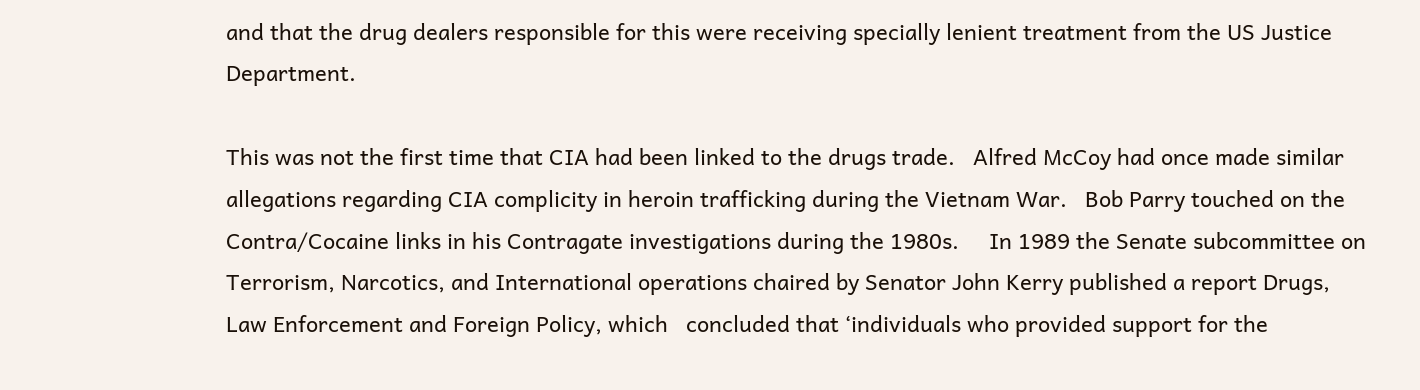and that the drug dealers responsible for this were receiving specially lenient treatment from the US Justice Department.

This was not the first time that CIA had been linked to the drugs trade.   Alfred McCoy had once made similar allegations regarding CIA complicity in heroin trafficking during the Vietnam War.   Bob Parry touched on the Contra/Cocaine links in his Contragate investigations during the 1980s.     In 1989 the Senate subcommittee on Terrorism, Narcotics, and International operations chaired by Senator John Kerry published a report Drugs, Law Enforcement and Foreign Policy, which   concluded that ‘individuals who provided support for the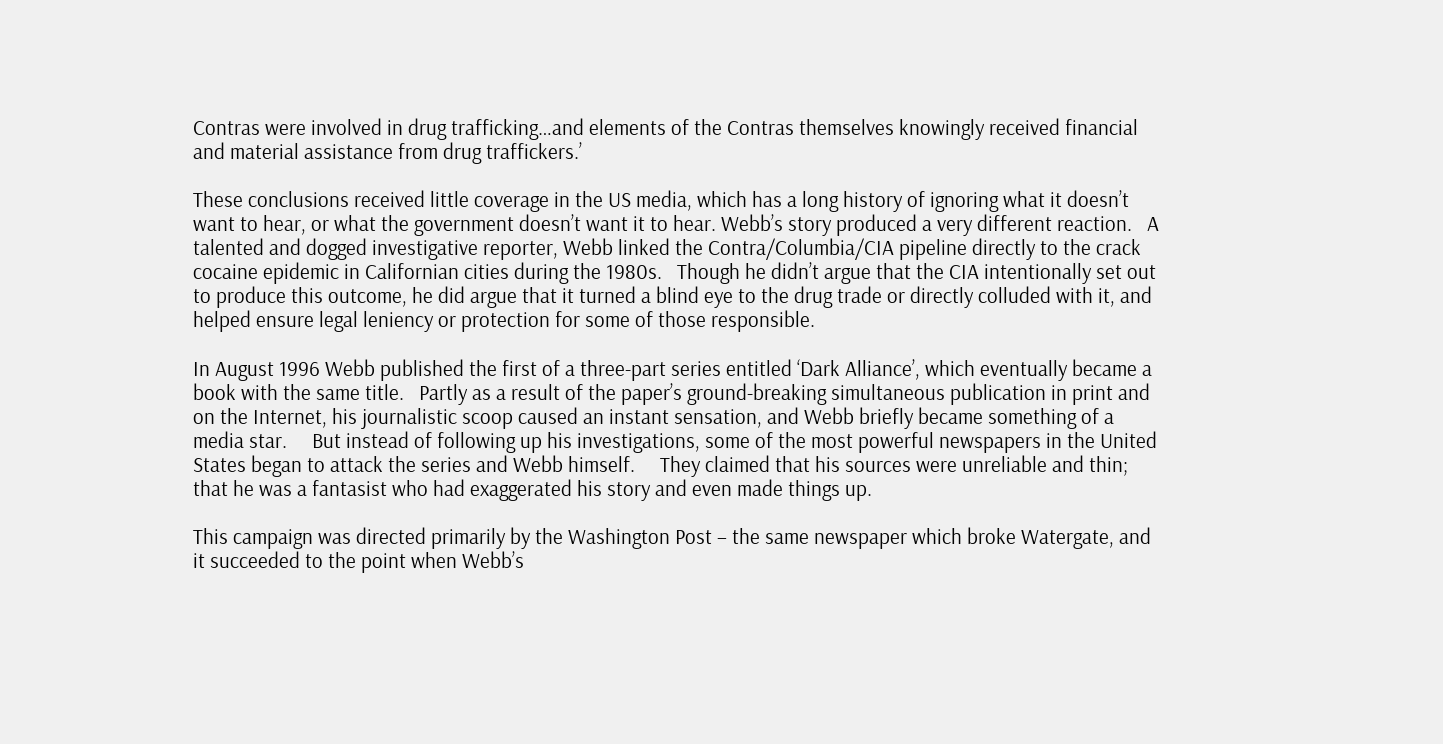Contras were involved in drug trafficking…and elements of the Contras themselves knowingly received financial and material assistance from drug traffickers.’

These conclusions received little coverage in the US media, which has a long history of ignoring what it doesn’t want to hear, or what the government doesn’t want it to hear. Webb’s story produced a very different reaction.   A talented and dogged investigative reporter, Webb linked the Contra/Columbia/CIA pipeline directly to the crack cocaine epidemic in Californian cities during the 1980s.   Though he didn’t argue that the CIA intentionally set out to produce this outcome, he did argue that it turned a blind eye to the drug trade or directly colluded with it, and helped ensure legal leniency or protection for some of those responsible.

In August 1996 Webb published the first of a three-part series entitled ‘Dark Alliance’, which eventually became a book with the same title.   Partly as a result of the paper’s ground-breaking simultaneous publication in print and on the Internet, his journalistic scoop caused an instant sensation, and Webb briefly became something of a media star.     But instead of following up his investigations, some of the most powerful newspapers in the United States began to attack the series and Webb himself.     They claimed that his sources were unreliable and thin; that he was a fantasist who had exaggerated his story and even made things up.

This campaign was directed primarily by the Washington Post – the same newspaper which broke Watergate, and it succeeded to the point when Webb’s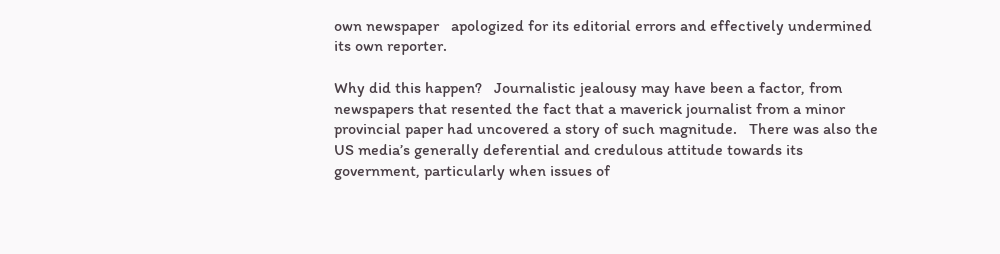own newspaper   apologized for its editorial errors and effectively undermined its own reporter.

Why did this happen?   Journalistic jealousy may have been a factor, from newspapers that resented the fact that a maverick journalist from a minor provincial paper had uncovered a story of such magnitude.   There was also the US media’s generally deferential and credulous attitude towards its government, particularly when issues of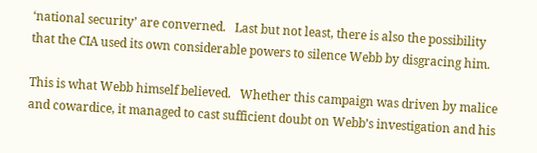‘national security’ are converned.   Last but not least, there is also the possibility that the CIA used its own considerable powers to silence Webb by disgracing him.

This is what Webb himself believed.   Whether this campaign was driven by malice and cowardice, it managed to cast sufficient doubt on Webb’s investigation and his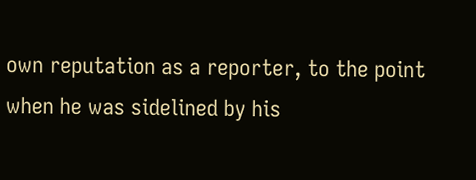own reputation as a reporter, to the point when he was sidelined by his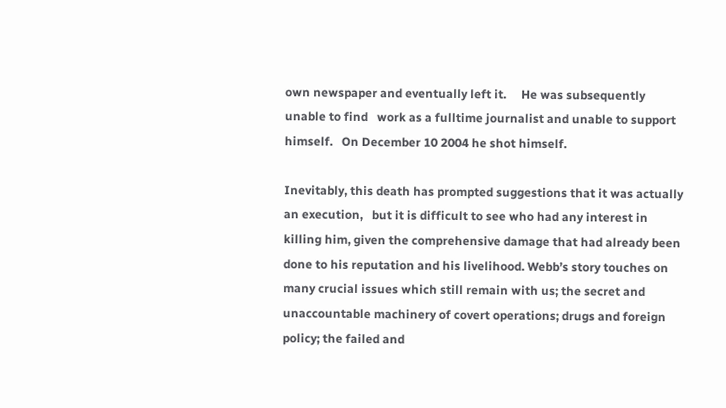own newspaper and eventually left it.     He was subsequently unable to find   work as a fulltime journalist and unable to support himself.   On December 10 2004 he shot himself.

Inevitably, this death has prompted suggestions that it was actually an execution,   but it is difficult to see who had any interest in killing him, given the comprehensive damage that had already been done to his reputation and his livelihood. Webb’s story touches on   many crucial issues which still remain with us; the secret and unaccountable machinery of covert operations; drugs and foreign policy; the failed and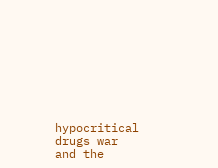hypocritical drugs war and the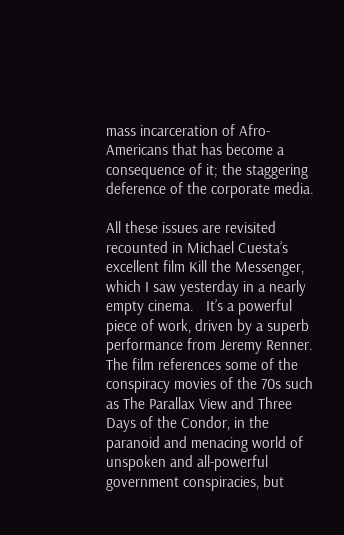mass incarceration of Afro-Americans that has become a consequence of it; the staggering deference of the corporate media.

All these issues are revisited recounted in Michael Cuesta’s excellent film Kill the Messenger, which I saw yesterday in a nearly empty cinema.   It’s a powerful piece of work, driven by a superb performance from Jeremy Renner.   The film references some of the conspiracy movies of the 70s such as The Parallax View and Three Days of the Condor, in the paranoid and menacing world of unspoken and all-powerful government conspiracies, but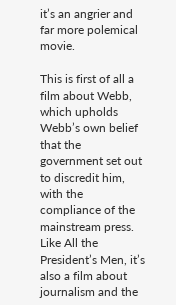it’s an angrier and far more polemical movie.

This is first of all a film about Webb, which upholds Webb’s own belief that the government set out to discredit him, with the compliance of the mainstream press.   Like All the President’s Men, it’s also a film about journalism and the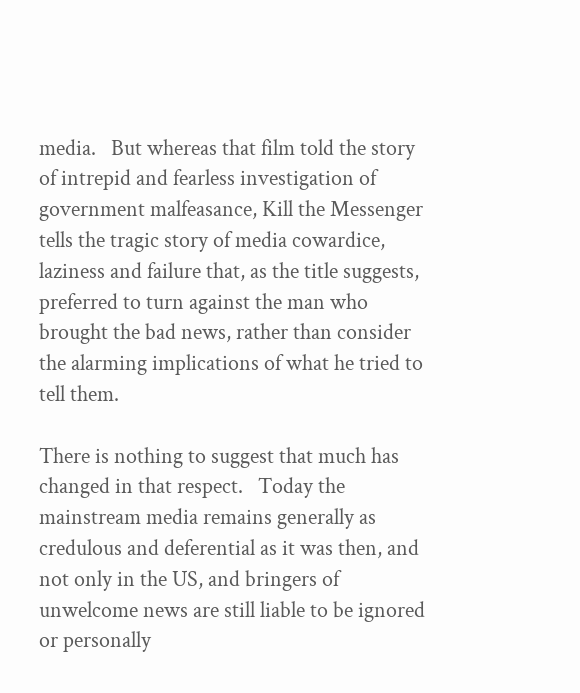media.   But whereas that film told the story of intrepid and fearless investigation of government malfeasance, Kill the Messenger tells the tragic story of media cowardice, laziness and failure that, as the title suggests, preferred to turn against the man who brought the bad news, rather than consider the alarming implications of what he tried to tell them.

There is nothing to suggest that much has changed in that respect.   Today the mainstream media remains generally as credulous and deferential as it was then, and not only in the US, and bringers of unwelcome news are still liable to be ignored or personally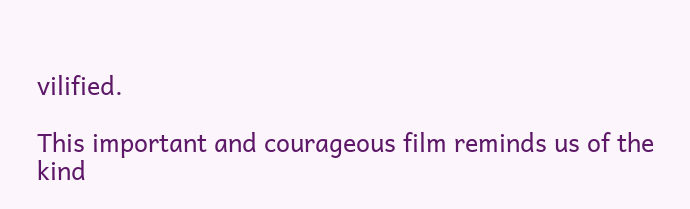vilified.

This important and courageous film reminds us of the kind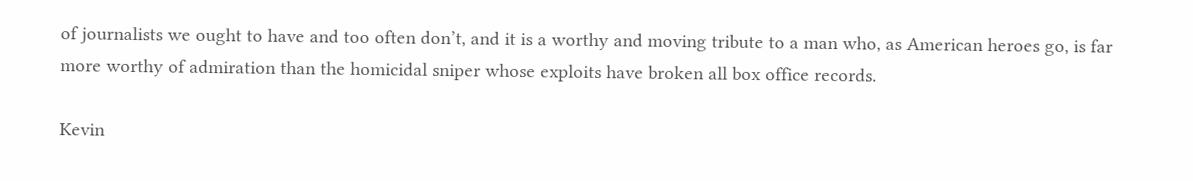of journalists we ought to have and too often don’t, and it is a worthy and moving tribute to a man who, as American heroes go, is far more worthy of admiration than the homicidal sniper whose exploits have broken all box office records.

Kevin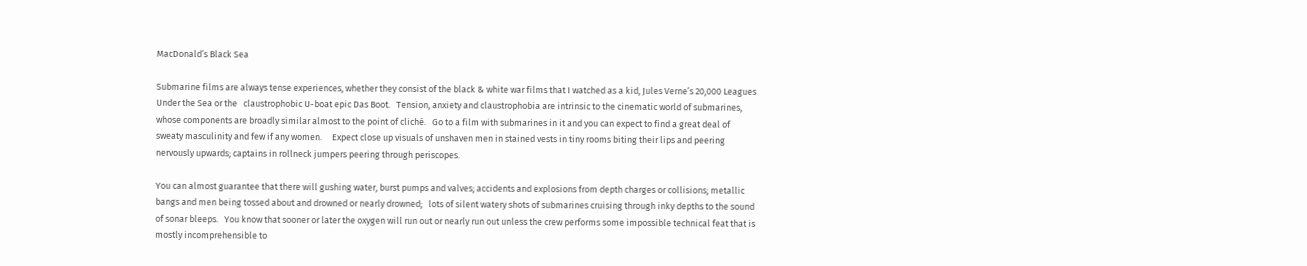MacDonald’s Black Sea

Submarine films are always tense experiences, whether they consist of the black & white war films that I watched as a kid, Jules Verne’s 20,000 Leagues Under the Sea or the   claustrophobic U-boat epic Das Boot.   Tension, anxiety and claustrophobia are intrinsic to the cinematic world of submarines, whose components are broadly similar almost to the point of cliché.   Go to a film with submarines in it and you can expect to find a great deal of sweaty masculinity and few if any women.     Expect close up visuals of unshaven men in stained vests in tiny rooms biting their lips and peering nervously upwards; captains in rollneck jumpers peering through periscopes.

You can almost guarantee that there will gushing water, burst pumps and valves; accidents and explosions from depth charges or collisions; metallic bangs and men being tossed about and drowned or nearly drowned;   lots of silent watery shots of submarines cruising through inky depths to the sound of sonar bleeps.   You know that sooner or later the oxygen will run out or nearly run out unless the crew performs some impossible technical feat that is mostly incomprehensible to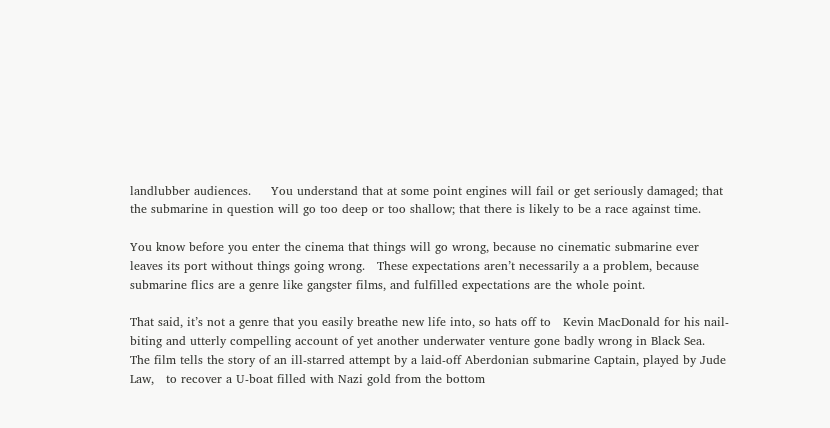landlubber audiences.     You understand that at some point engines will fail or get seriously damaged; that the submarine in question will go too deep or too shallow; that there is likely to be a race against time.

You know before you enter the cinema that things will go wrong, because no cinematic submarine ever leaves its port without things going wrong.   These expectations aren’t necessarily a a problem, because submarine flics are a genre like gangster films, and fulfilled expectations are the whole point.

That said, it’s not a genre that you easily breathe new life into, so hats off to   Kevin MacDonald for his nail-biting and utterly compelling account of yet another underwater venture gone badly wrong in Black Sea.     The film tells the story of an ill-starred attempt by a laid-off Aberdonian submarine Captain, played by Jude Law,   to recover a U-boat filled with Nazi gold from the bottom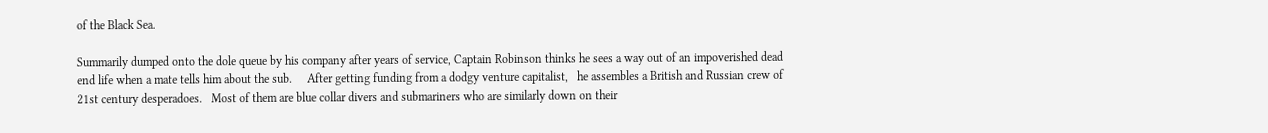of the Black Sea.

Summarily dumped onto the dole queue by his company after years of service, Captain Robinson thinks he sees a way out of an impoverished dead end life when a mate tells him about the sub.     After getting funding from a dodgy venture capitalist,   he assembles a British and Russian crew of 21st century desperadoes.   Most of them are blue collar divers and submariners who are similarly down on their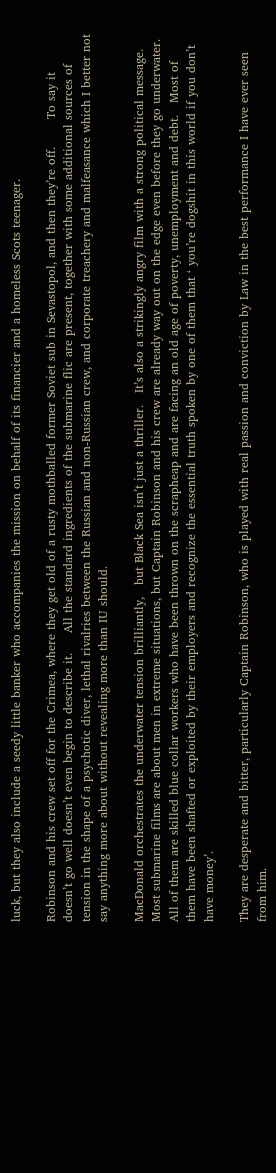luck, but they also include a seedy little banker who accompanies the mission on behalf of its financier and a homeless Scots teenager.

Robinson and his crew set off for the Crimea, where they get old of a rusty mothballed former Soviet sub in Sevastopol, and then they’re off.       To say it doesn’t go well doesn’t even begin to describe it.     All the standard ingredients of the submarine flic are present, together with some additional sources of tension in the shape of a psychotic diver, lethal rivalries between the Russian and non-Russian crew, and corporate treachery and malfeasance which I better not say anything more about without revealing more than IU should.

MacDonald orchestrates the underwater tension brilliantly,   but Black Sea isn’t just a thriller.   It’s also a strikingly angry film with a strong political message.     Most submarine films are about men in extreme situations, but Captain Robinson and his crew are already way out on the edge even before they go underwater.   All of them are skilled blue collar workers who have been thrown on the scrapheap and are facing an old age of poverty, unemployment and debt.   Most of them have been shafted or exploited by their employers and recognize the essential truth spoken by one of them that ‘ you’re dogshit in this world if you don’t have money’.

They are desperate and bitter, particularly Captain Robinson, who is played with real passion and conviction by Law in the best performance I have ever seen from him.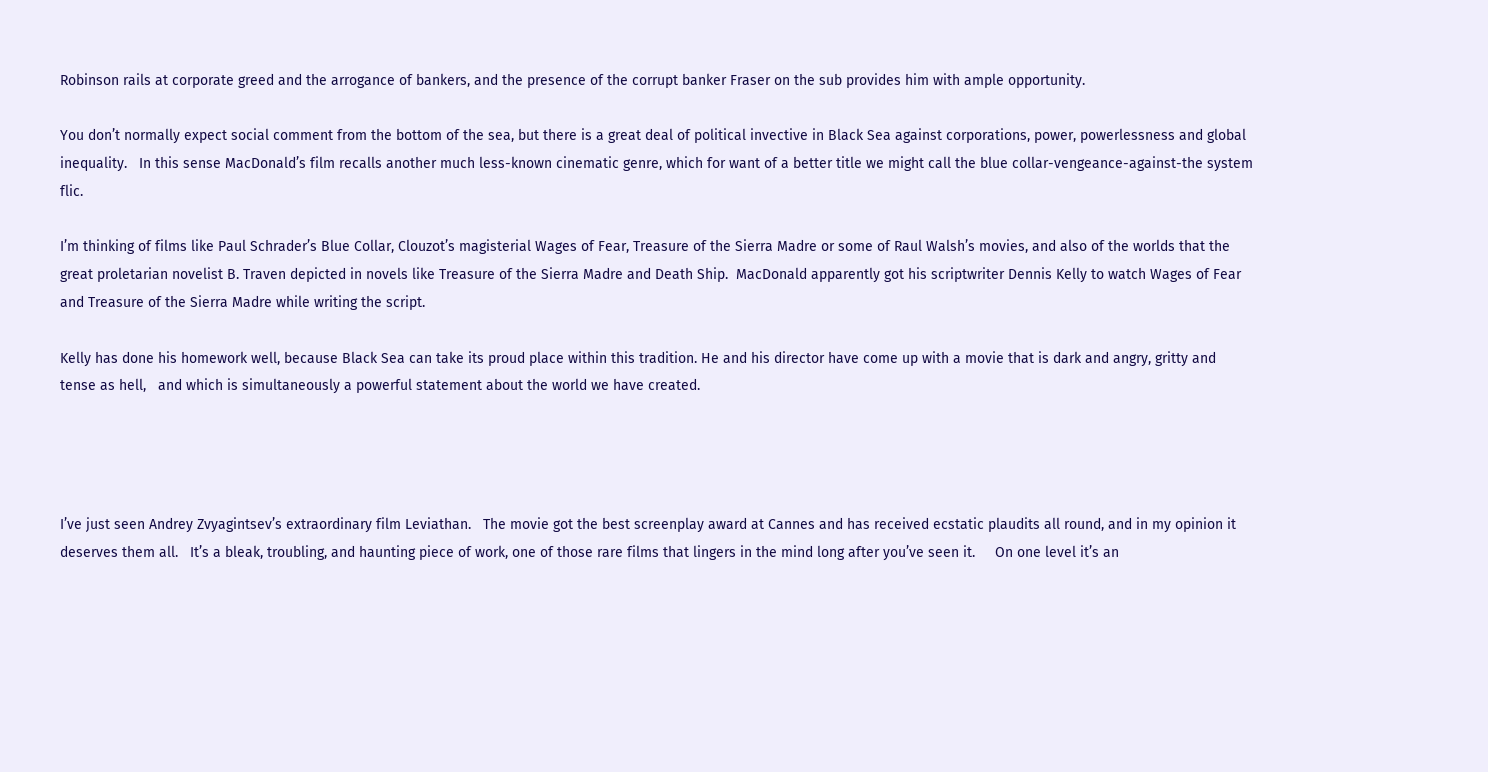Robinson rails at corporate greed and the arrogance of bankers, and the presence of the corrupt banker Fraser on the sub provides him with ample opportunity.

You don’t normally expect social comment from the bottom of the sea, but there is a great deal of political invective in Black Sea against corporations, power, powerlessness and global inequality.   In this sense MacDonald’s film recalls another much less-known cinematic genre, which for want of a better title we might call the blue collar-vengeance-against-the system flic.

I’m thinking of films like Paul Schrader’s Blue Collar, Clouzot’s magisterial Wages of Fear, Treasure of the Sierra Madre or some of Raul Walsh’s movies, and also of the worlds that the great proletarian novelist B. Traven depicted in novels like Treasure of the Sierra Madre and Death Ship.  MacDonald apparently got his scriptwriter Dennis Kelly to watch Wages of Fear and Treasure of the Sierra Madre while writing the script.

Kelly has done his homework well, because Black Sea can take its proud place within this tradition. He and his director have come up with a movie that is dark and angry, gritty and tense as hell,   and which is simultaneously a powerful statement about the world we have created.




I’ve just seen Andrey Zvyagintsev’s extraordinary film Leviathan.   The movie got the best screenplay award at Cannes and has received ecstatic plaudits all round, and in my opinion it deserves them all.   It’s a bleak, troubling, and haunting piece of work, one of those rare films that lingers in the mind long after you’ve seen it.     On one level it’s an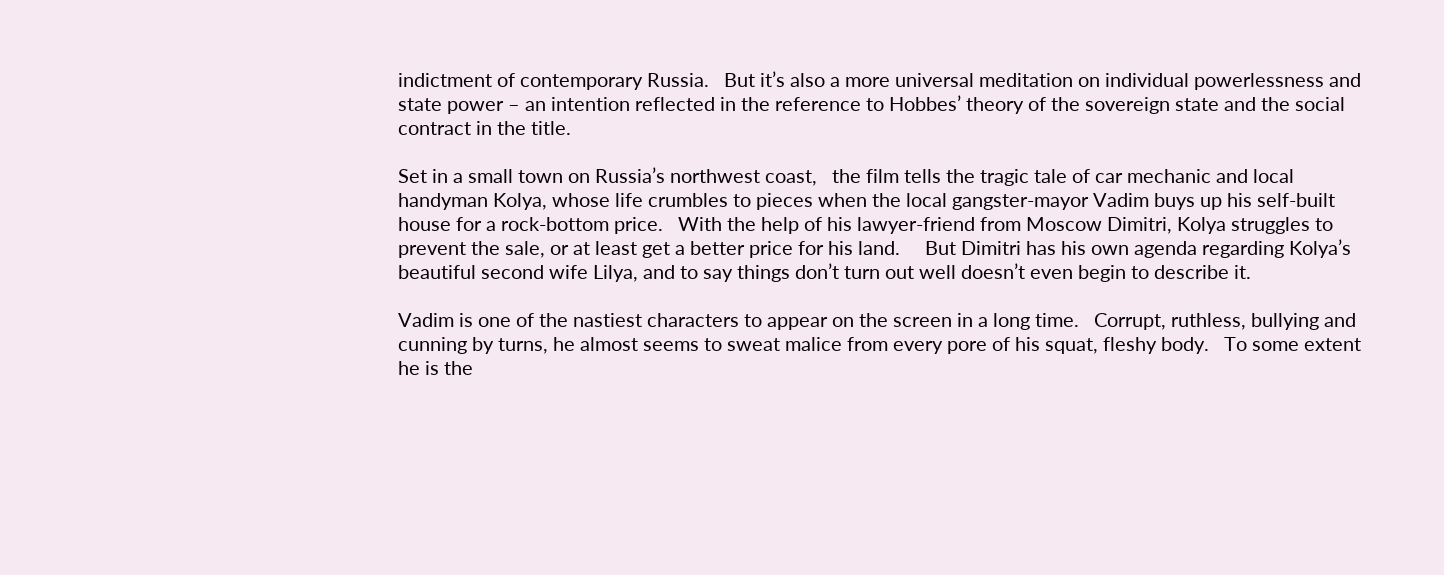indictment of contemporary Russia.   But it’s also a more universal meditation on individual powerlessness and state power – an intention reflected in the reference to Hobbes’ theory of the sovereign state and the social contract in the title.

Set in a small town on Russia’s northwest coast,   the film tells the tragic tale of car mechanic and local handyman Kolya, whose life crumbles to pieces when the local gangster-mayor Vadim buys up his self-built house for a rock-bottom price.   With the help of his lawyer-friend from Moscow Dimitri, Kolya struggles to prevent the sale, or at least get a better price for his land.     But Dimitri has his own agenda regarding Kolya’s beautiful second wife Lilya, and to say things don’t turn out well doesn’t even begin to describe it.

Vadim is one of the nastiest characters to appear on the screen in a long time.   Corrupt, ruthless, bullying and cunning by turns, he almost seems to sweat malice from every pore of his squat, fleshy body.   To some extent he is the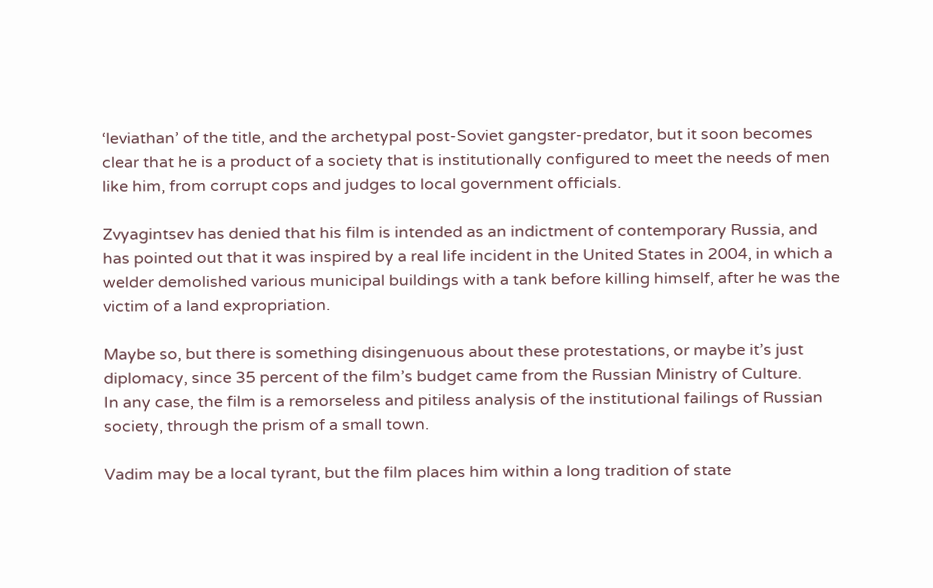‘leviathan’ of the title, and the archetypal post-Soviet gangster-predator, but it soon becomes clear that he is a product of a society that is institutionally configured to meet the needs of men like him, from corrupt cops and judges to local government officials.

Zvyagintsev has denied that his film is intended as an indictment of contemporary Russia, and has pointed out that it was inspired by a real life incident in the United States in 2004, in which a welder demolished various municipal buildings with a tank before killing himself, after he was the victim of a land expropriation.

Maybe so, but there is something disingenuous about these protestations, or maybe it’s just diplomacy, since 35 percent of the film’s budget came from the Russian Ministry of Culture.       In any case, the film is a remorseless and pitiless analysis of the institutional failings of Russian society, through the prism of a small town.

Vadim may be a local tyrant, but the film places him within a long tradition of state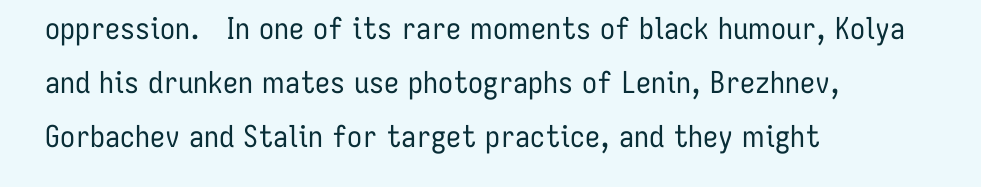oppression.   In one of its rare moments of black humour, Kolya and his drunken mates use photographs of Lenin, Brezhnev, Gorbachev and Stalin for target practice, and they might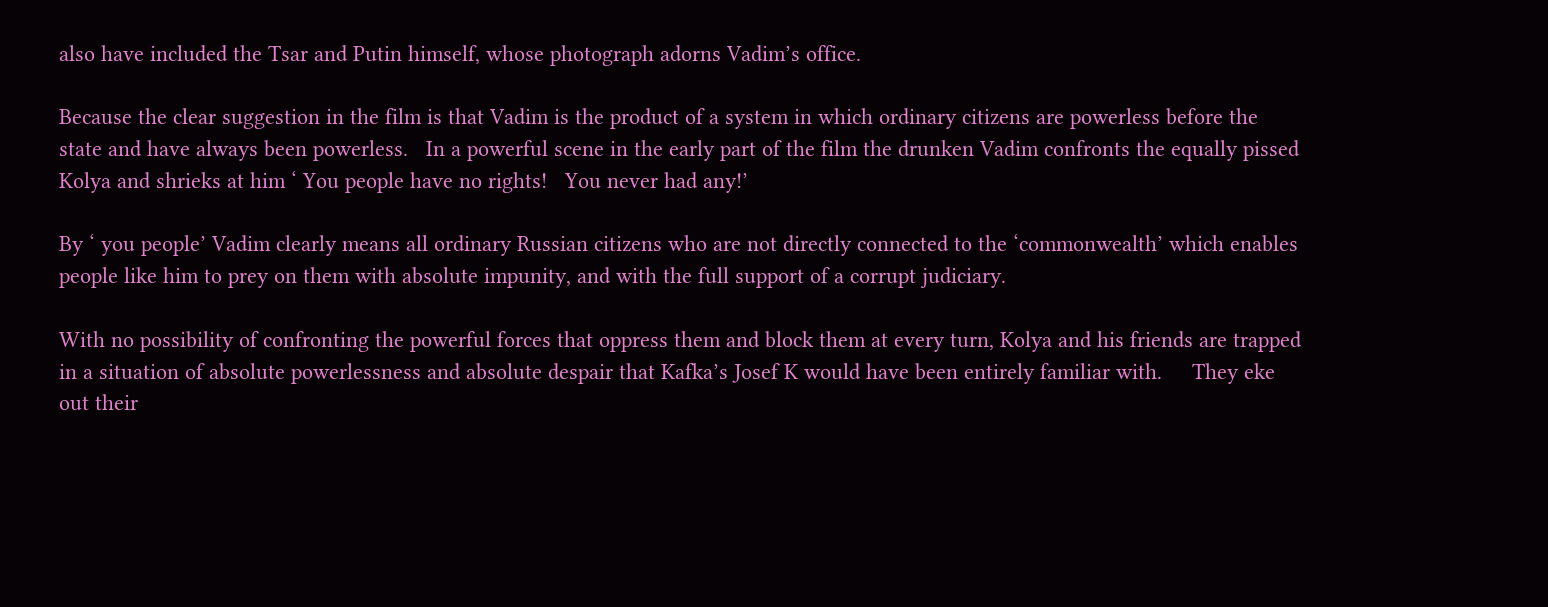also have included the Tsar and Putin himself, whose photograph adorns Vadim’s office.

Because the clear suggestion in the film is that Vadim is the product of a system in which ordinary citizens are powerless before the state and have always been powerless.   In a powerful scene in the early part of the film the drunken Vadim confronts the equally pissed Kolya and shrieks at him ‘ You people have no rights!   You never had any!’

By ‘ you people’ Vadim clearly means all ordinary Russian citizens who are not directly connected to the ‘commonwealth’ which enables people like him to prey on them with absolute impunity, and with the full support of a corrupt judiciary.

With no possibility of confronting the powerful forces that oppress them and block them at every turn, Kolya and his friends are trapped in a situation of absolute powerlessness and absolute despair that Kafka’s Josef K would have been entirely familiar with.     They eke out their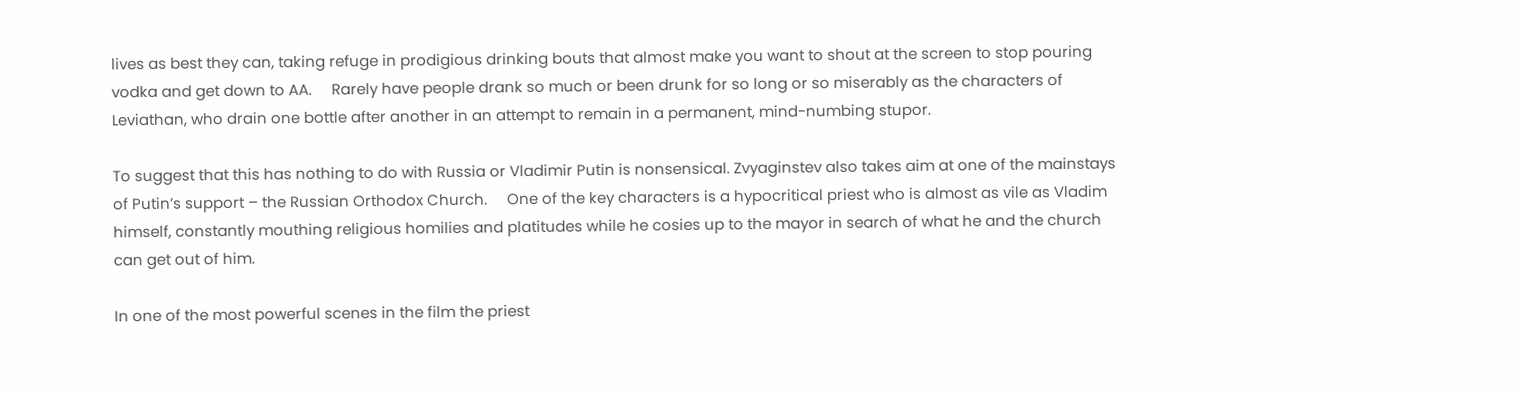lives as best they can, taking refuge in prodigious drinking bouts that almost make you want to shout at the screen to stop pouring vodka and get down to AA.     Rarely have people drank so much or been drunk for so long or so miserably as the characters of Leviathan, who drain one bottle after another in an attempt to remain in a permanent, mind-numbing stupor.

To suggest that this has nothing to do with Russia or Vladimir Putin is nonsensical. Zvyaginstev also takes aim at one of the mainstays of Putin’s support – the Russian Orthodox Church.     One of the key characters is a hypocritical priest who is almost as vile as Vladim himself, constantly mouthing religious homilies and platitudes while he cosies up to the mayor in search of what he and the church can get out of him.

In one of the most powerful scenes in the film the priest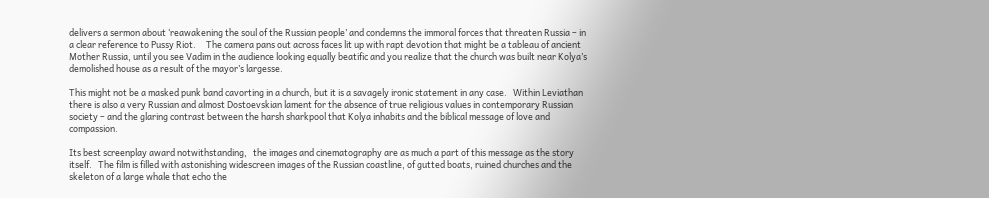delivers a sermon about ‘reawakening the soul of the Russian people’ and condemns the immoral forces that threaten Russia – in a clear reference to Pussy Riot.     The camera pans out across faces lit up with rapt devotion that might be a tableau of ancient Mother Russia, until you see Vadim in the audience looking equally beatific and you realize that the church was built near Kolya’s demolished house as a result of the mayor’s largesse.

This might not be a masked punk band cavorting in a church, but it is a savagely ironic statement in any case.   Within Leviathan there is also a very Russian and almost Dostoevskian lament for the absence of true religious values in contemporary Russian society – and the glaring contrast between the harsh sharkpool that Kolya inhabits and the biblical message of love and compassion.

Its best screenplay award notwithstanding,   the images and cinematography are as much a part of this message as the story itself.   The film is filled with astonishing widescreen images of the Russian coastline, of gutted boats, ruined churches and the skeleton of a large whale that echo the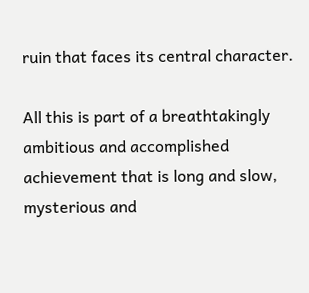ruin that faces its central character.

All this is part of a breathtakingly ambitious and accomplished achievement that is long and slow, mysterious and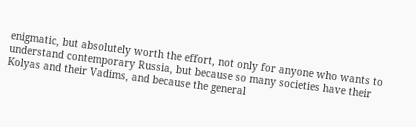enigmatic, but absolutely worth the effort, not only for anyone who wants to understand contemporary Russia, but because so many societies have their Kolyas and their Vadims, and because the general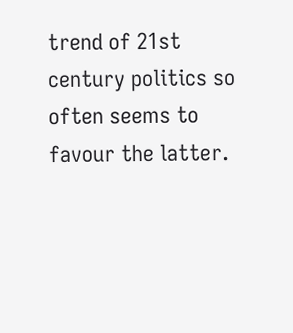trend of 21st century politics so often seems to favour the latter.